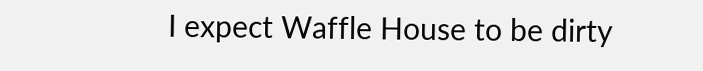I expect Waffle House to be dirty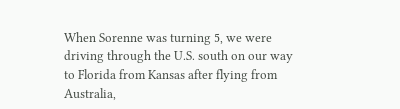When Sorenne was turning 5, we were driving through the U.S. south on our way to Florida from Kansas after flying from Australia,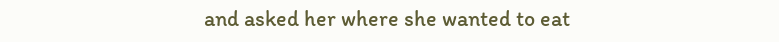and asked her where she wanted to eat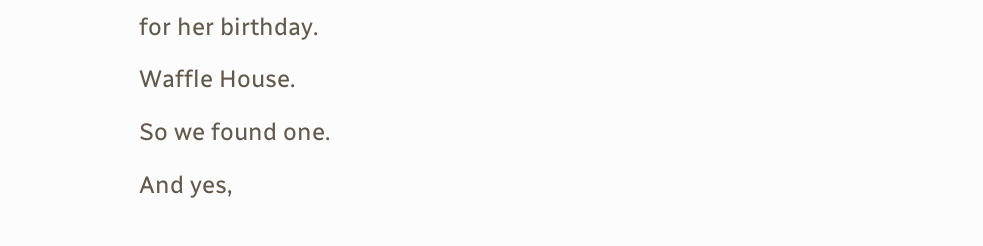for her birthday.

Waffle House.

So we found one.

And yes,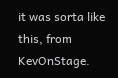it was sorta like this, from KevOnStage.